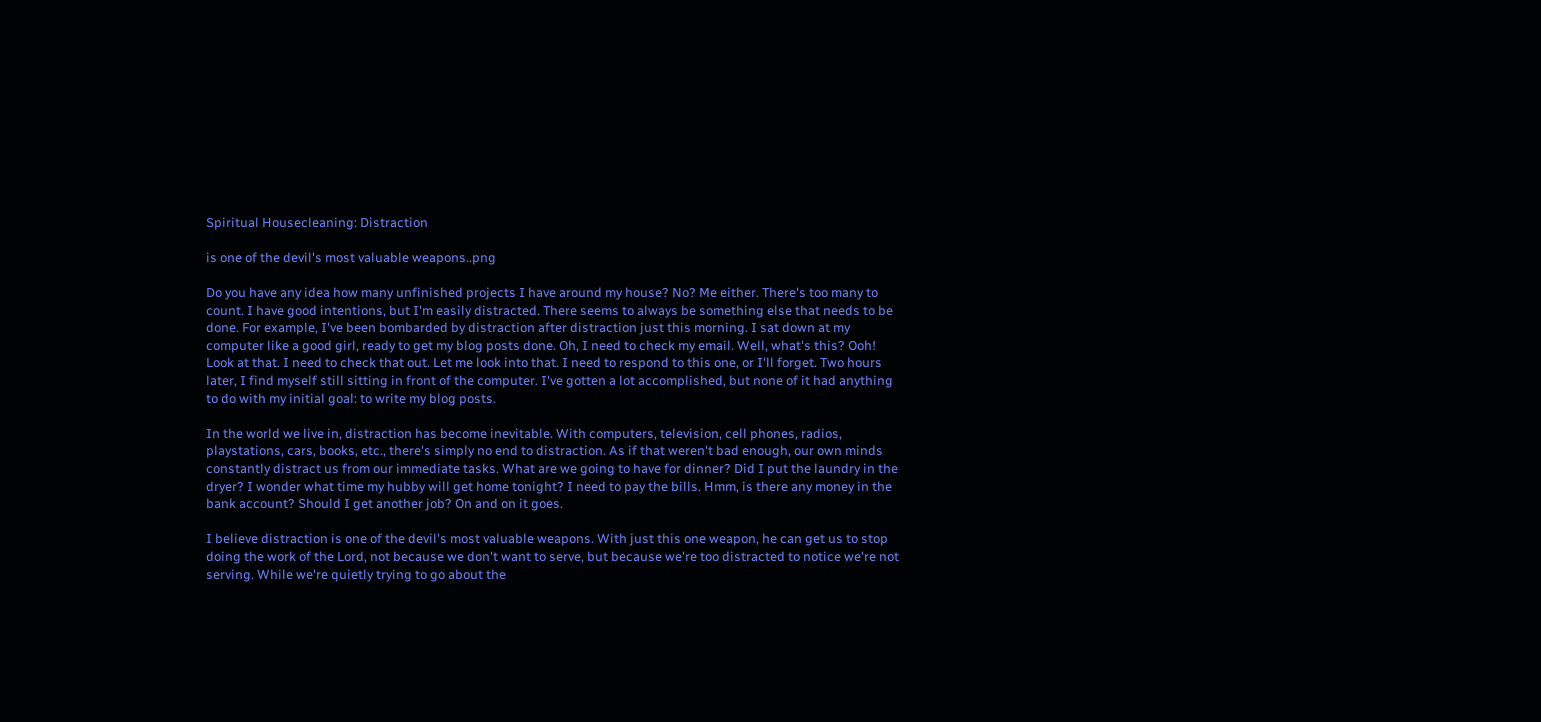Spiritual Housecleaning: Distraction

is one of the devil's most valuable weapons..png

Do you have any idea how many unfinished projects I have around my house? No? Me either. There's too many to count. I have good intentions, but I'm easily distracted. There seems to always be something else that needs to be done. For example, I've been bombarded by distraction after distraction just this morning. I sat down at my computer like a good girl, ready to get my blog posts done. Oh, I need to check my email. Well, what's this? Ooh! Look at that. I need to check that out. Let me look into that. I need to respond to this one, or I'll forget. Two hours later, I find myself still sitting in front of the computer. I've gotten a lot accomplished, but none of it had anything to do with my initial goal: to write my blog posts.

In the world we live in, distraction has become inevitable. With computers, television, cell phones, radios, playstations, cars, books, etc., there's simply no end to distraction. As if that weren't bad enough, our own minds constantly distract us from our immediate tasks. What are we going to have for dinner? Did I put the laundry in the dryer? I wonder what time my hubby will get home tonight? I need to pay the bills. Hmm, is there any money in the bank account? Should I get another job? On and on it goes.

I believe distraction is one of the devil's most valuable weapons. With just this one weapon, he can get us to stop doing the work of the Lord, not because we don't want to serve, but because we're too distracted to notice we're not serving. While we're quietly trying to go about the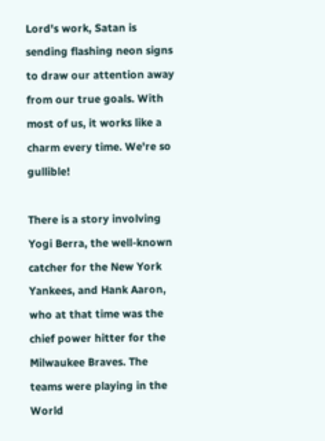Lord's work, Satan is sending flashing neon signs to draw our attention away from our true goals. With most of us, it works like a charm every time. We're so gullible!

There is a story involving Yogi Berra, the well-known catcher for the New York Yankees, and Hank Aaron, who at that time was the chief power hitter for the Milwaukee Braves. The teams were playing in the World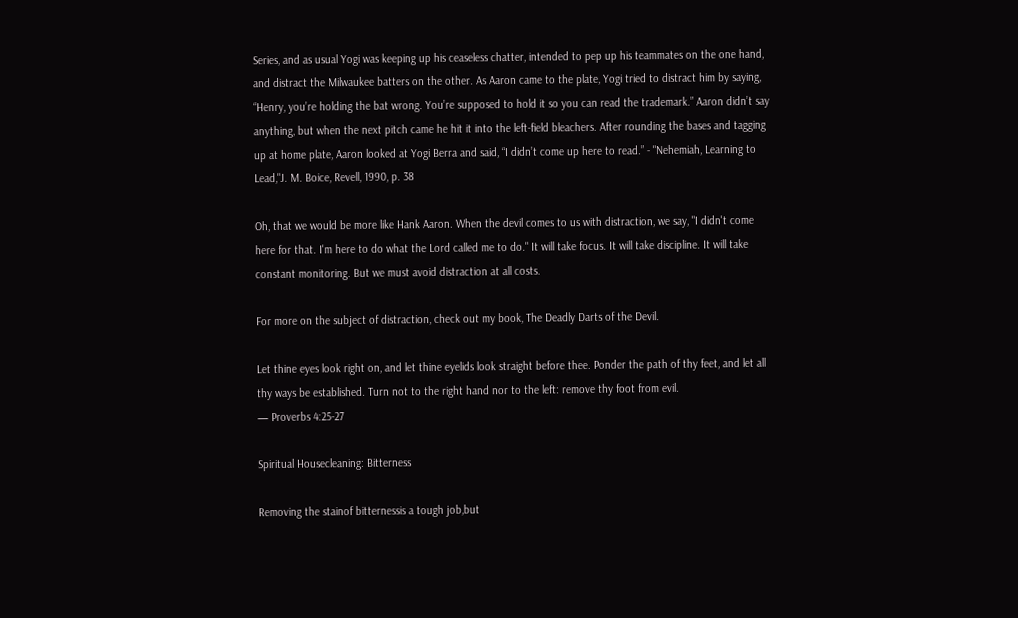Series, and as usual Yogi was keeping up his ceaseless chatter, intended to pep up his teammates on the one hand, and distract the Milwaukee batters on the other. As Aaron came to the plate, Yogi tried to distract him by saying, “Henry, you’re holding the bat wrong. You’re supposed to hold it so you can read the trademark.” Aaron didn’t say anything, but when the next pitch came he hit it into the left-field bleachers. After rounding the bases and tagging up at home plate, Aaron looked at Yogi Berra and said, “I didn’t come up here to read.” - "Nehemiah, Learning to Lead,"J. M. Boice, Revell, 1990, p. 38

Oh, that we would be more like Hank Aaron. When the devil comes to us with distraction, we say, "I didn't come here for that. I'm here to do what the Lord called me to do." It will take focus. It will take discipline. It will take constant monitoring. But we must avoid distraction at all costs.

For more on the subject of distraction, check out my book, The Deadly Darts of the Devil.

Let thine eyes look right on, and let thine eyelids look straight before thee. Ponder the path of thy feet, and let all thy ways be established. Turn not to the right hand nor to the left: remove thy foot from evil.
— Proverbs 4:25-27

Spiritual Housecleaning: Bitterness

Removing the stainof bitternessis a tough job,but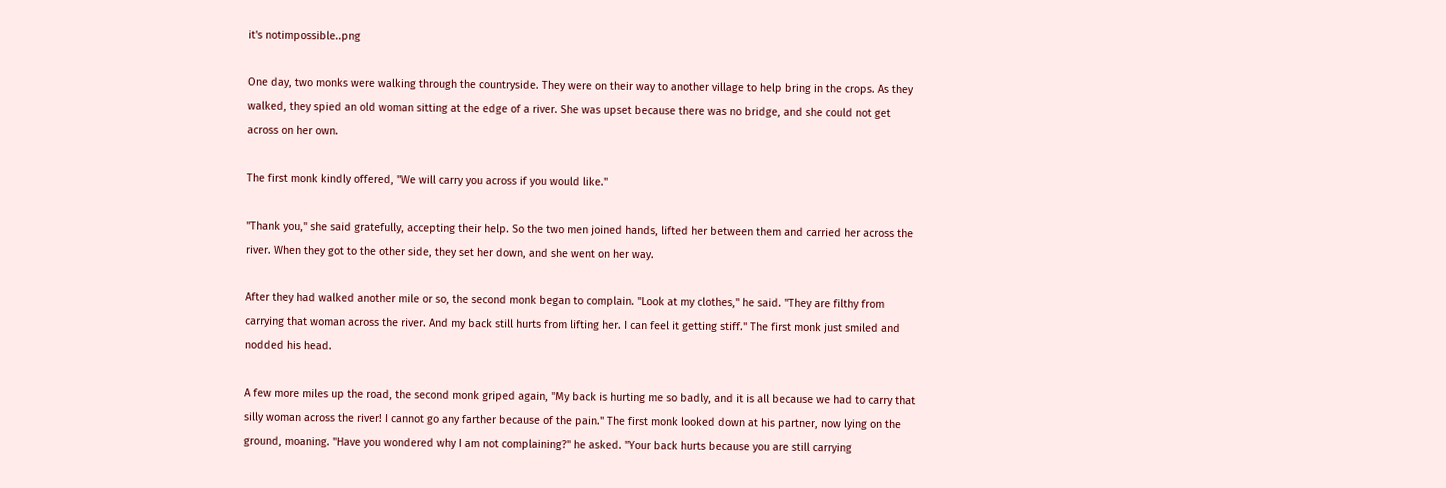it's notimpossible..png

One day, two monks were walking through the countryside. They were on their way to another village to help bring in the crops. As they walked, they spied an old woman sitting at the edge of a river. She was upset because there was no bridge, and she could not get across on her own.

The first monk kindly offered, "We will carry you across if you would like."

"Thank you," she said gratefully, accepting their help. So the two men joined hands, lifted her between them and carried her across the river. When they got to the other side, they set her down, and she went on her way.

After they had walked another mile or so, the second monk began to complain. "Look at my clothes," he said. "They are filthy from carrying that woman across the river. And my back still hurts from lifting her. I can feel it getting stiff." The first monk just smiled and nodded his head.

A few more miles up the road, the second monk griped again, "My back is hurting me so badly, and it is all because we had to carry that silly woman across the river! I cannot go any farther because of the pain." The first monk looked down at his partner, now lying on the ground, moaning. "Have you wondered why I am not complaining?" he asked. "Your back hurts because you are still carrying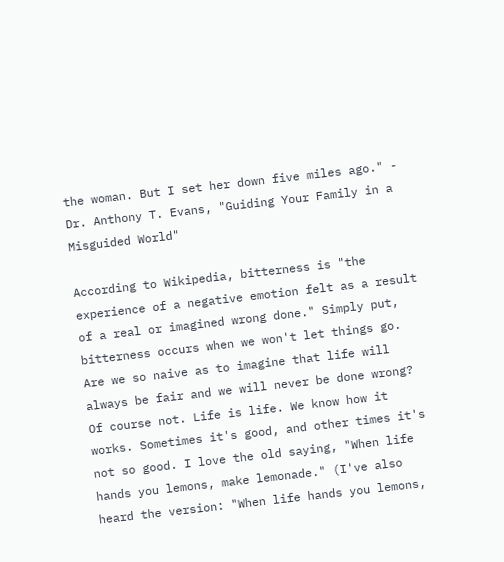the woman. But I set her down five miles ago." - Dr. Anthony T. Evans, "Guiding Your Family in a Misguided World"

According to Wikipedia, bitterness is "the experience of a negative emotion felt as a result of a real or imagined wrong done." Simply put, bitterness occurs when we won't let things go. Are we so naive as to imagine that life will always be fair and we will never be done wrong? Of course not. Life is life. We know how it works. Sometimes it's good, and other times it's not so good. I love the old saying, "When life hands you lemons, make lemonade." (I've also heard the version: "When life hands you lemons,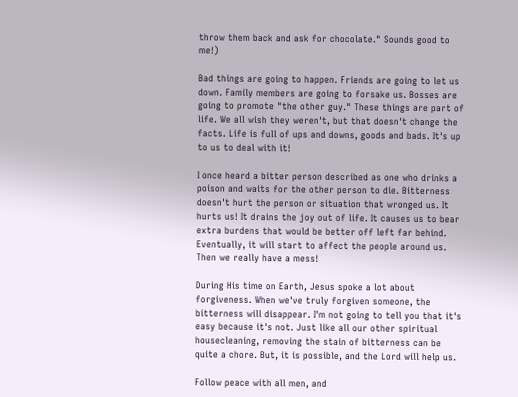throw them back and ask for chocolate." Sounds good to me!)

Bad things are going to happen. Friends are going to let us down. Family members are going to forsake us. Bosses are going to promote "the other guy." These things are part of life. We all wish they weren't, but that doesn't change the facts. Life is full of ups and downs, goods and bads. It's up to us to deal with it!

I once heard a bitter person described as one who drinks a poison and waits for the other person to die. Bitterness doesn't hurt the person or situation that wronged us. It hurts us! It drains the joy out of life. It causes us to bear extra burdens that would be better off left far behind. Eventually, it will start to affect the people around us. Then we really have a mess!

During His time on Earth, Jesus spoke a lot about forgiveness. When we've truly forgiven someone, the bitterness will disappear. I'm not going to tell you that it's easy because it's not. Just like all our other spiritual housecleaning, removing the stain of bitterness can be quite a chore. But, it is possible, and the Lord will help us.

Follow peace with all men, and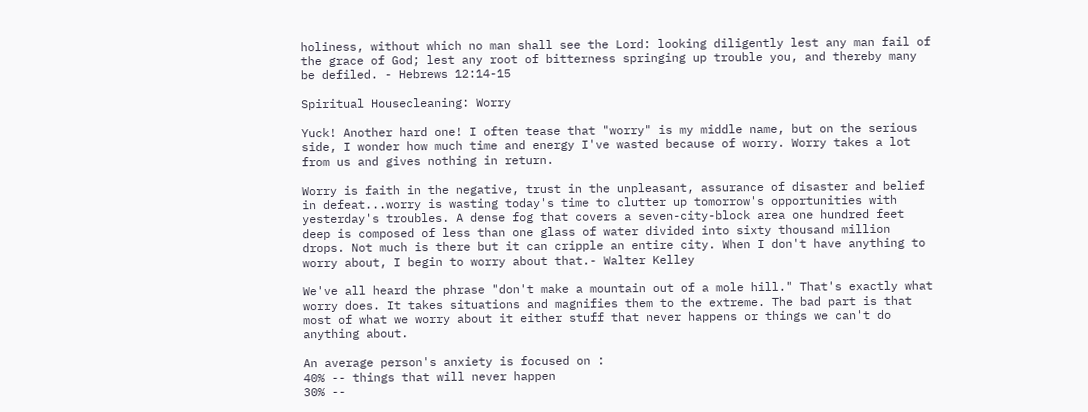holiness, without which no man shall see the Lord: looking diligently lest any man fail of the grace of God; lest any root of bitterness springing up trouble you, and thereby many be defiled. - Hebrews 12:14-15

Spiritual Housecleaning: Worry

Yuck! Another hard one! I often tease that "worry" is my middle name, but on the serious side, I wonder how much time and energy I've wasted because of worry. Worry takes a lot from us and gives nothing in return.

Worry is faith in the negative, trust in the unpleasant, assurance of disaster and belief in defeat...worry is wasting today's time to clutter up tomorrow's opportunities with yesterday's troubles. A dense fog that covers a seven-city-block area one hundred feet deep is composed of less than one glass of water divided into sixty thousand million drops. Not much is there but it can cripple an entire city. When I don't have anything to worry about, I begin to worry about that.- Walter Kelley

We've all heard the phrase "don't make a mountain out of a mole hill." That's exactly what worry does. It takes situations and magnifies them to the extreme. The bad part is that most of what we worry about it either stuff that never happens or things we can't do anything about.

An average person's anxiety is focused on :
40% -- things that will never happen
30% --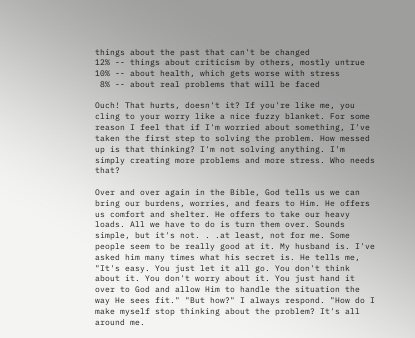things about the past that can't be changed
12% -- things about criticism by others, mostly untrue
10% -- about health, which gets worse with stress
 8% -- about real problems that will be faced

Ouch! That hurts, doesn't it? If you're like me, you cling to your worry like a nice fuzzy blanket. For some reason I feel that if I'm worried about something, I've taken the first step to solving the problem. How messed up is that thinking? I'm not solving anything. I'm simply creating more problems and more stress. Who needs that?

Over and over again in the Bible, God tells us we can bring our burdens, worries, and fears to Him. He offers us comfort and shelter. He offers to take our heavy loads. All we have to do is turn them over. Sounds simple, but it's not. . .at least, not for me. Some people seem to be really good at it. My husband is. I've asked him many times what his secret is. He tells me, "It's easy. You just let it all go. You don't think about it. You don't worry about it. You just hand it over to God and allow Him to handle the situation the way He sees fit." "But how?" I always respond. "How do I make myself stop thinking about the problem? It's all around me.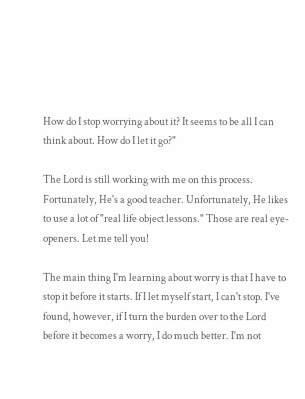How do I stop worrying about it? It seems to be all I can think about. How do I let it go?"

The Lord is still working with me on this process. Fortunately, He's a good teacher. Unfortunately, He likes to use a lot of "real life object lessons." Those are real eye-openers. Let me tell you!

The main thing I'm learning about worry is that I have to stop it before it starts. If I let myself start, I can't stop. I've found, however, if I turn the burden over to the Lord before it becomes a worry, I do much better. I'm not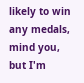likely to win any medals, mind you, but I'm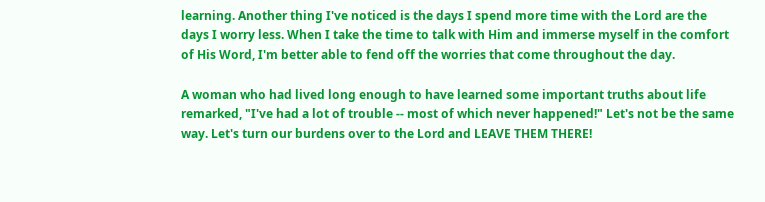learning. Another thing I've noticed is the days I spend more time with the Lord are the days I worry less. When I take the time to talk with Him and immerse myself in the comfort of His Word, I'm better able to fend off the worries that come throughout the day.

A woman who had lived long enough to have learned some important truths about life remarked, "I've had a lot of trouble -- most of which never happened!" Let's not be the same way. Let's turn our burdens over to the Lord and LEAVE THEM THERE!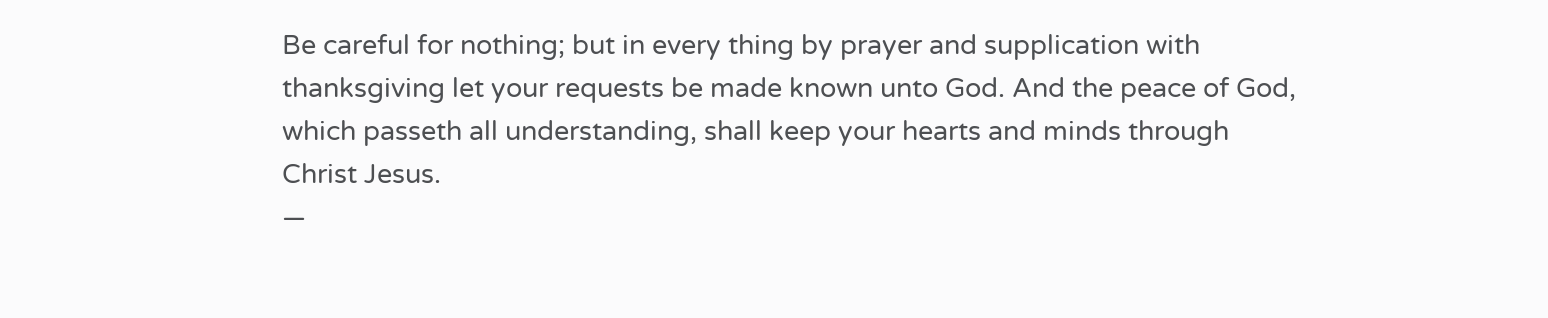Be careful for nothing; but in every thing by prayer and supplication with thanksgiving let your requests be made known unto God. And the peace of God, which passeth all understanding, shall keep your hearts and minds through Christ Jesus.
—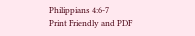Philippians 4:6-7
Print Friendly and PDF